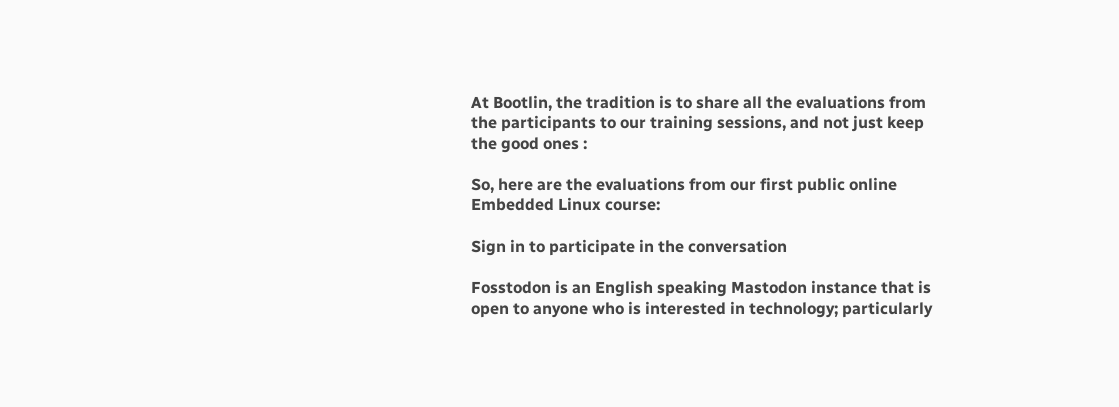At Bootlin, the tradition is to share all the evaluations from the participants to our training sessions, and not just keep the good ones :

So, here are the evaluations from our first public online Embedded Linux course:

Sign in to participate in the conversation

Fosstodon is an English speaking Mastodon instance that is open to anyone who is interested in technology; particularly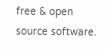free & open source software.